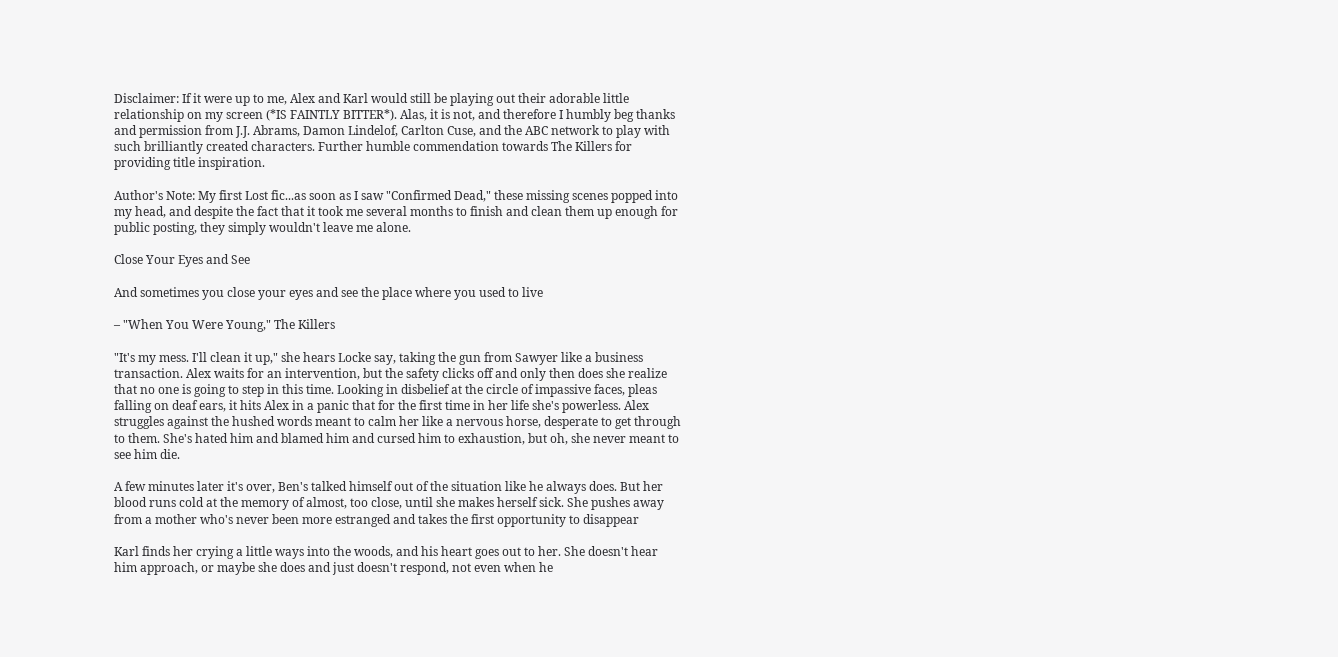Disclaimer: If it were up to me, Alex and Karl would still be playing out their adorable little relationship on my screen (*IS FAINTLY BITTER*). Alas, it is not, and therefore I humbly beg thanks and permission from J.J. Abrams, Damon Lindelof, Carlton Cuse, and the ABC network to play with such brilliantly created characters. Further humble commendation towards The Killers for providing title inspiration.

Author's Note: My first Lost fic...as soon as I saw "Confirmed Dead," these missing scenes popped into my head, and despite the fact that it took me several months to finish and clean them up enough for public posting, they simply wouldn't leave me alone.

Close Your Eyes and See

And sometimes you close your eyes and see the place where you used to live

– "When You Were Young," The Killers

"It's my mess. I'll clean it up," she hears Locke say, taking the gun from Sawyer like a business transaction. Alex waits for an intervention, but the safety clicks off and only then does she realize that no one is going to step in this time. Looking in disbelief at the circle of impassive faces, pleas falling on deaf ears, it hits Alex in a panic that for the first time in her life she's powerless. Alex struggles against the hushed words meant to calm her like a nervous horse, desperate to get through to them. She's hated him and blamed him and cursed him to exhaustion, but oh, she never meant to see him die.

A few minutes later it's over, Ben's talked himself out of the situation like he always does. But her blood runs cold at the memory of almost, too close, until she makes herself sick. She pushes away from a mother who's never been more estranged and takes the first opportunity to disappear

Karl finds her crying a little ways into the woods, and his heart goes out to her. She doesn't hear him approach, or maybe she does and just doesn't respond, not even when he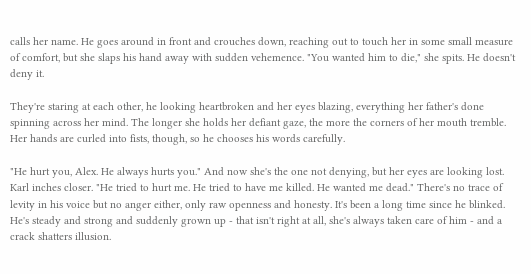calls her name. He goes around in front and crouches down, reaching out to touch her in some small measure of comfort, but she slaps his hand away with sudden vehemence. "You wanted him to die," she spits. He doesn't deny it.

They're staring at each other, he looking heartbroken and her eyes blazing, everything her father's done spinning across her mind. The longer she holds her defiant gaze, the more the corners of her mouth tremble. Her hands are curled into fists, though, so he chooses his words carefully.

"He hurt you, Alex. He always hurts you." And now she's the one not denying, but her eyes are looking lost. Karl inches closer. "He tried to hurt me. He tried to have me killed. He wanted me dead." There's no trace of levity in his voice but no anger either, only raw openness and honesty. It's been a long time since he blinked. He's steady and strong and suddenly grown up - that isn't right at all, she's always taken care of him - and a crack shatters illusion.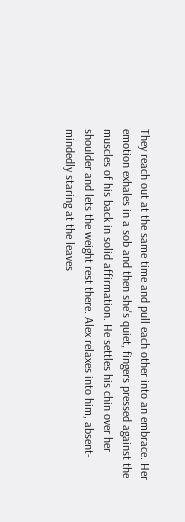They reach out at the same time and pull each other into an embrace. Her emotion exhales in a sob and then she's quiet, fingers pressed against the muscles of his back in solid affirmation. He settles his chin over her shoulder and lets the weight rest there. Alex relaxes into him, absent-mindedly staring at the leaves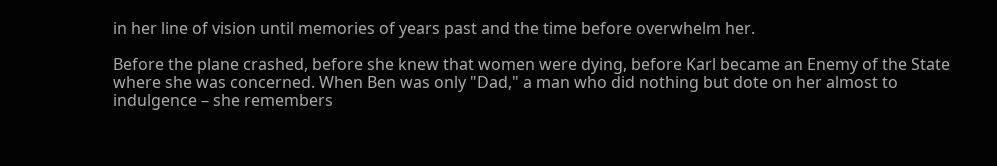in her line of vision until memories of years past and the time before overwhelm her.

Before the plane crashed, before she knew that women were dying, before Karl became an Enemy of the State where she was concerned. When Ben was only "Dad," a man who did nothing but dote on her almost to indulgence – she remembers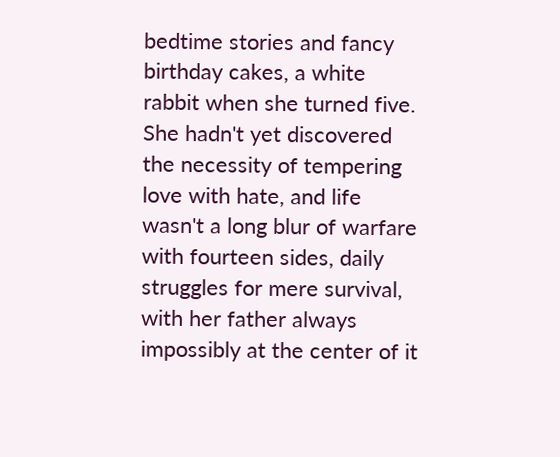bedtime stories and fancy birthday cakes, a white rabbit when she turned five. She hadn't yet discovered the necessity of tempering love with hate, and life wasn't a long blur of warfare with fourteen sides, daily struggles for mere survival, with her father always impossibly at the center of it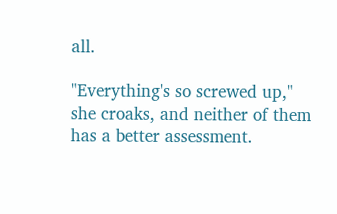all.

"Everything's so screwed up," she croaks, and neither of them has a better assessment.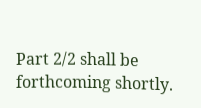Part 2/2 shall be forthcoming shortly.